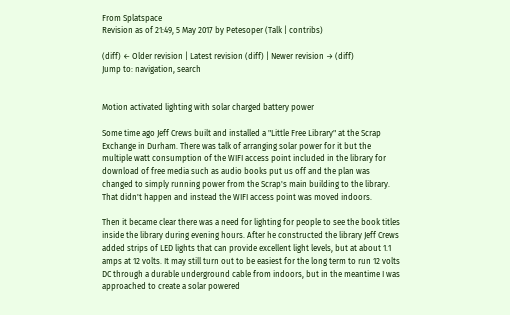From Splatspace
Revision as of 21:49, 5 May 2017 by Petesoper (Talk | contribs)

(diff) ← Older revision | Latest revision (diff) | Newer revision → (diff)
Jump to: navigation, search


Motion activated lighting with solar charged battery power

Some time ago Jeff Crews built and installed a "Little Free Library" at the Scrap Exchange in Durham. There was talk of arranging solar power for it but the multiple watt consumption of the WIFI access point included in the library for download of free media such as audio books put us off and the plan was changed to simply running power from the Scrap's main building to the library. That didn't happen and instead the WIFI access point was moved indoors.

Then it became clear there was a need for lighting for people to see the book titles inside the library during evening hours. After he constructed the library Jeff Crews added strips of LED lights that can provide excellent light levels, but at about 1.1 amps at 12 volts. It may still turn out to be easiest for the long term to run 12 volts DC through a durable underground cable from indoors, but in the meantime I was approached to create a solar powered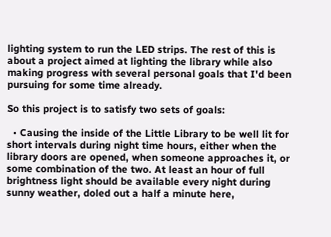lighting system to run the LED strips. The rest of this is about a project aimed at lighting the library while also making progress with several personal goals that I'd been pursuing for some time already.

So this project is to satisfy two sets of goals:

  • Causing the inside of the Little Library to be well lit for short intervals during night time hours, either when the library doors are opened, when someone approaches it, or some combination of the two. At least an hour of full brightness light should be available every night during sunny weather, doled out a half a minute here,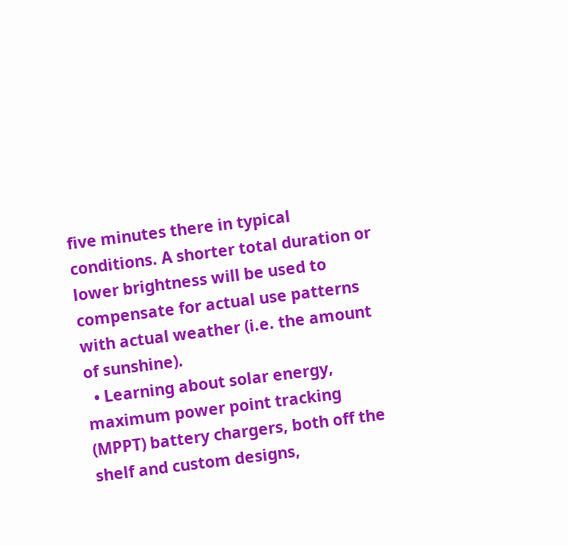five minutes there in typical conditions. A shorter total duration or lower brightness will be used to compensate for actual use patterns with actual weather (i.e. the amount of sunshine).
  • Learning about solar energy, maximum power point tracking (MPPT) battery chargers, both off the shelf and custom designs,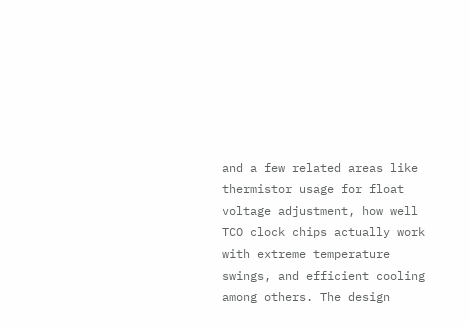and a few related areas like thermistor usage for float voltage adjustment, how well TCO clock chips actually work with extreme temperature swings, and efficient cooling among others. The design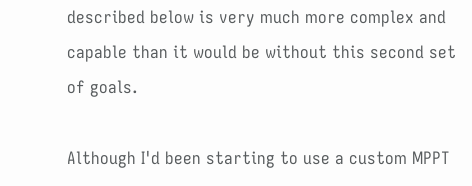described below is very much more complex and capable than it would be without this second set of goals.

Although I'd been starting to use a custom MPPT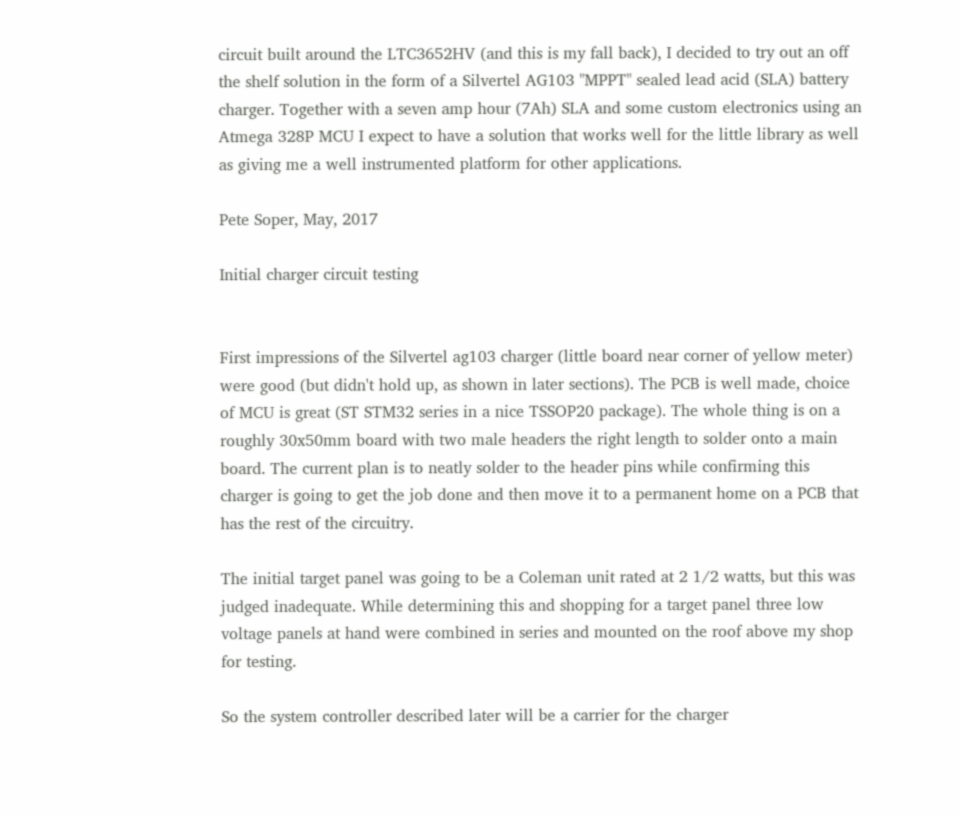circuit built around the LTC3652HV (and this is my fall back), I decided to try out an off the shelf solution in the form of a Silvertel AG103 "MPPT" sealed lead acid (SLA) battery charger. Together with a seven amp hour (7Ah) SLA and some custom electronics using an Atmega 328P MCU I expect to have a solution that works well for the little library as well as giving me a well instrumented platform for other applications.

Pete Soper, May, 2017

Initial charger circuit testing


First impressions of the Silvertel ag103 charger (little board near corner of yellow meter) were good (but didn't hold up, as shown in later sections). The PCB is well made, choice of MCU is great (ST STM32 series in a nice TSSOP20 package). The whole thing is on a roughly 30x50mm board with two male headers the right length to solder onto a main board. The current plan is to neatly solder to the header pins while confirming this charger is going to get the job done and then move it to a permanent home on a PCB that has the rest of the circuitry.

The initial target panel was going to be a Coleman unit rated at 2 1/2 watts, but this was judged inadequate. While determining this and shopping for a target panel three low voltage panels at hand were combined in series and mounted on the roof above my shop for testing.

So the system controller described later will be a carrier for the charger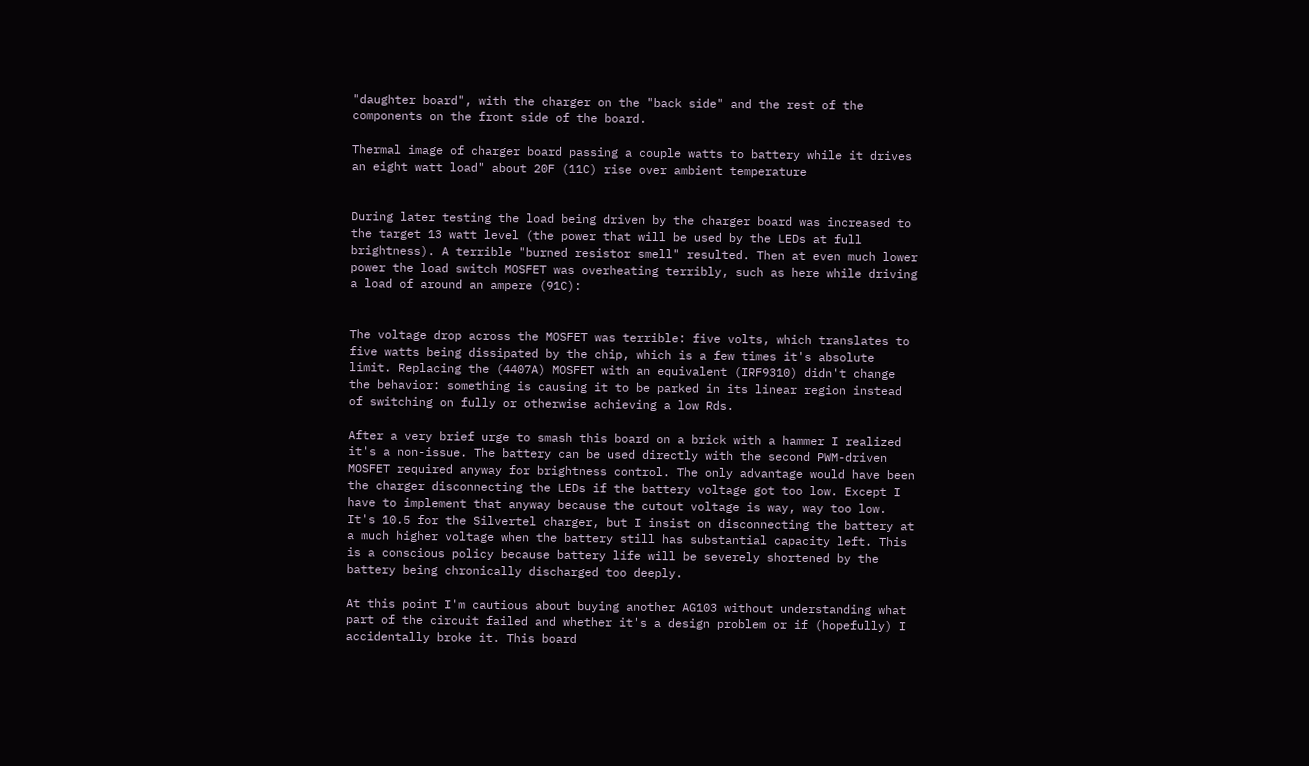"daughter board", with the charger on the "back side" and the rest of the components on the front side of the board.

Thermal image of charger board passing a couple watts to battery while it drives an eight watt load" about 20F (11C) rise over ambient temperature


During later testing the load being driven by the charger board was increased to the target 13 watt level (the power that will be used by the LEDs at full brightness). A terrible "burned resistor smell" resulted. Then at even much lower power the load switch MOSFET was overheating terribly, such as here while driving a load of around an ampere (91C):


The voltage drop across the MOSFET was terrible: five volts, which translates to five watts being dissipated by the chip, which is a few times it's absolute limit. Replacing the (4407A) MOSFET with an equivalent (IRF9310) didn't change the behavior: something is causing it to be parked in its linear region instead of switching on fully or otherwise achieving a low Rds.

After a very brief urge to smash this board on a brick with a hammer I realized it's a non-issue. The battery can be used directly with the second PWM-driven MOSFET required anyway for brightness control. The only advantage would have been the charger disconnecting the LEDs if the battery voltage got too low. Except I have to implement that anyway because the cutout voltage is way, way too low. It's 10.5 for the Silvertel charger, but I insist on disconnecting the battery at a much higher voltage when the battery still has substantial capacity left. This is a conscious policy because battery life will be severely shortened by the battery being chronically discharged too deeply.

At this point I'm cautious about buying another AG103 without understanding what part of the circuit failed and whether it's a design problem or if (hopefully) I accidentally broke it. This board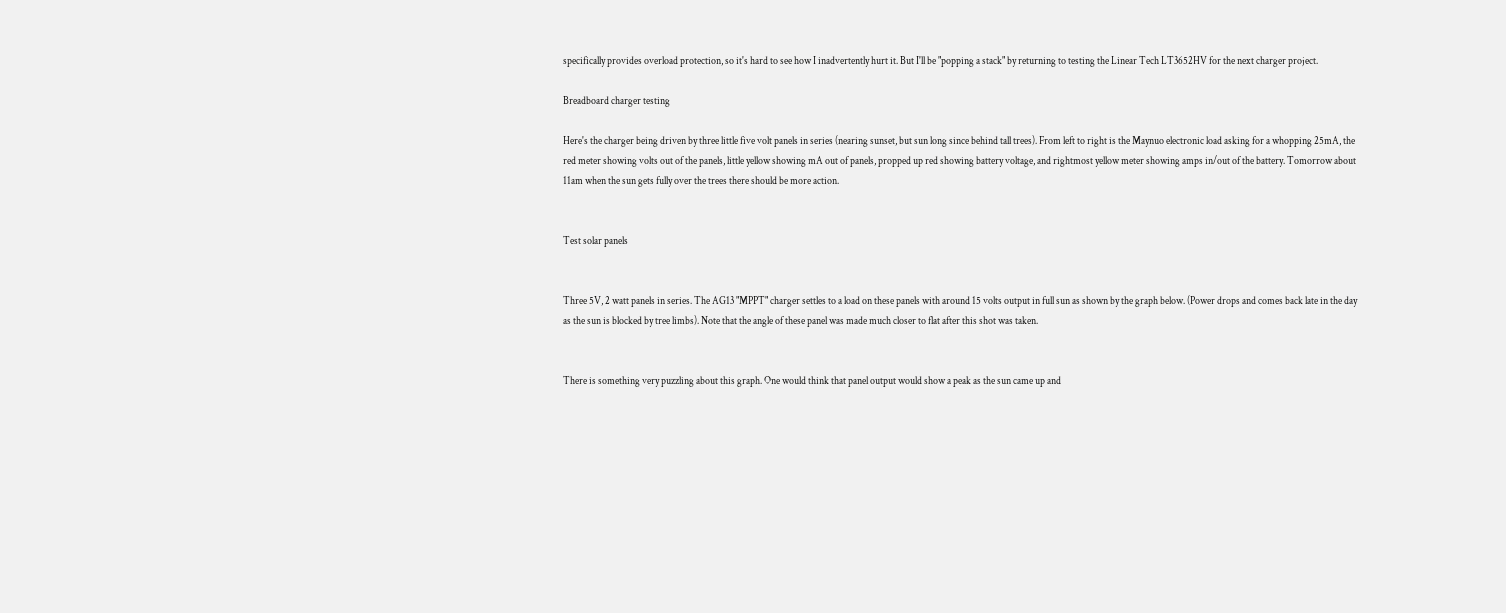specifically provides overload protection, so it's hard to see how I inadvertently hurt it. But I'll be "popping a stack" by returning to testing the Linear Tech LT3652HV for the next charger project.

Breadboard charger testing

Here's the charger being driven by three little five volt panels in series (nearing sunset, but sun long since behind tall trees). From left to right is the Maynuo electronic load asking for a whopping 25mA, the red meter showing volts out of the panels, little yellow showing mA out of panels, propped up red showing battery voltage, and rightmost yellow meter showing amps in/out of the battery. Tomorrow about 11am when the sun gets fully over the trees there should be more action.


Test solar panels


Three 5V, 2 watt panels in series. The AG13 "MPPT" charger settles to a load on these panels with around 15 volts output in full sun as shown by the graph below. (Power drops and comes back late in the day as the sun is blocked by tree limbs). Note that the angle of these panel was made much closer to flat after this shot was taken.


There is something very puzzling about this graph. One would think that panel output would show a peak as the sun came up and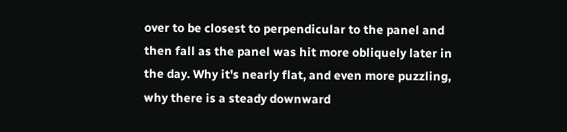over to be closest to perpendicular to the panel and then fall as the panel was hit more obliquely later in the day. Why it's nearly flat, and even more puzzling, why there is a steady downward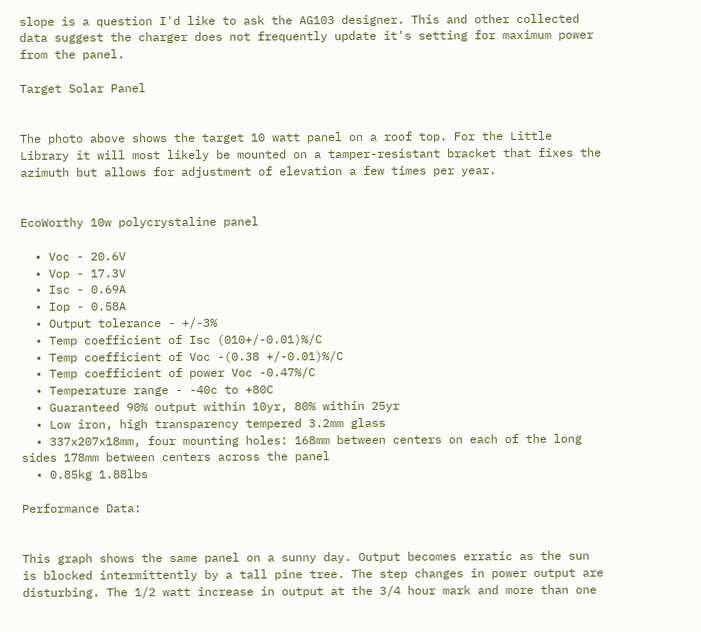slope is a question I'd like to ask the AG103 designer. This and other collected data suggest the charger does not frequently update it's setting for maximum power from the panel.

Target Solar Panel


The photo above shows the target 10 watt panel on a roof top. For the Little Library it will most likely be mounted on a tamper-resistant bracket that fixes the azimuth but allows for adjustment of elevation a few times per year.


EcoWorthy 10w polycrystaline panel

  • Voc - 20.6V
  • Vop - 17.3V
  • Isc - 0.69A
  • Iop - 0.58A
  • Output tolerance - +/-3%
  • Temp coefficient of Isc (010+/-0.01)%/C
  • Temp coefficient of Voc -(0.38 +/-0.01)%/C
  • Temp coefficient of power Voc -0.47%/C
  • Temperature range - -40c to +80C
  • Guaranteed 90% output within 10yr, 80% within 25yr
  • Low iron, high transparency tempered 3.2mm glass
  • 337x207x18mm, four mounting holes: 168mm between centers on each of the long sides 178mm between centers across the panel
  • 0.85kg 1.88lbs

Performance Data:


This graph shows the same panel on a sunny day. Output becomes erratic as the sun is blocked intermittently by a tall pine tree. The step changes in power output are disturbing. The 1/2 watt increase in output at the 3/4 hour mark and more than one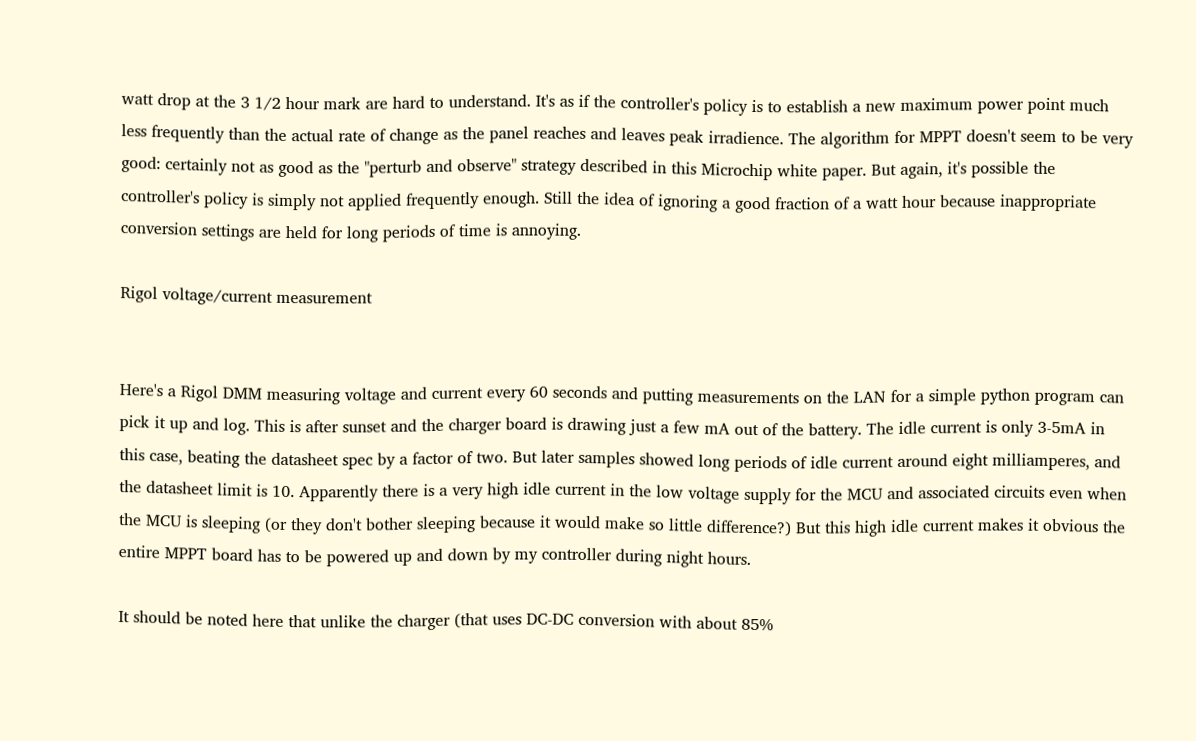watt drop at the 3 1/2 hour mark are hard to understand. It's as if the controller's policy is to establish a new maximum power point much less frequently than the actual rate of change as the panel reaches and leaves peak irradience. The algorithm for MPPT doesn't seem to be very good: certainly not as good as the "perturb and observe" strategy described in this Microchip white paper. But again, it's possible the controller's policy is simply not applied frequently enough. Still the idea of ignoring a good fraction of a watt hour because inappropriate conversion settings are held for long periods of time is annoying.

Rigol voltage/current measurement


Here's a Rigol DMM measuring voltage and current every 60 seconds and putting measurements on the LAN for a simple python program can pick it up and log. This is after sunset and the charger board is drawing just a few mA out of the battery. The idle current is only 3-5mA in this case, beating the datasheet spec by a factor of two. But later samples showed long periods of idle current around eight milliamperes, and the datasheet limit is 10. Apparently there is a very high idle current in the low voltage supply for the MCU and associated circuits even when the MCU is sleeping (or they don't bother sleeping because it would make so little difference?) But this high idle current makes it obvious the entire MPPT board has to be powered up and down by my controller during night hours.

It should be noted here that unlike the charger (that uses DC-DC conversion with about 85%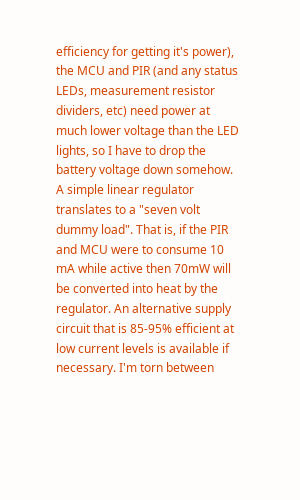efficiency for getting it's power), the MCU and PIR (and any status LEDs, measurement resistor dividers, etc) need power at much lower voltage than the LED lights, so I have to drop the battery voltage down somehow. A simple linear regulator translates to a "seven volt dummy load". That is, if the PIR and MCU were to consume 10 mA while active then 70mW will be converted into heat by the regulator. An alternative supply circuit that is 85-95% efficient at low current levels is available if necessary. I'm torn between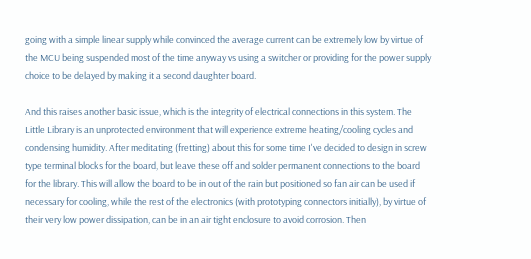going with a simple linear supply while convinced the average current can be extremely low by virtue of the MCU being suspended most of the time anyway vs using a switcher or providing for the power supply choice to be delayed by making it a second daughter board.

And this raises another basic issue, which is the integrity of electrical connections in this system. The Little Library is an unprotected environment that will experience extreme heating/cooling cycles and condensing humidity. After meditating (fretting) about this for some time I've decided to design in screw type terminal blocks for the board, but leave these off and solder permanent connections to the board for the library. This will allow the board to be in out of the rain but positioned so fan air can be used if necessary for cooling, while the rest of the electronics (with prototyping connectors initially), by virtue of their very low power dissipation, can be in an air tight enclosure to avoid corrosion. Then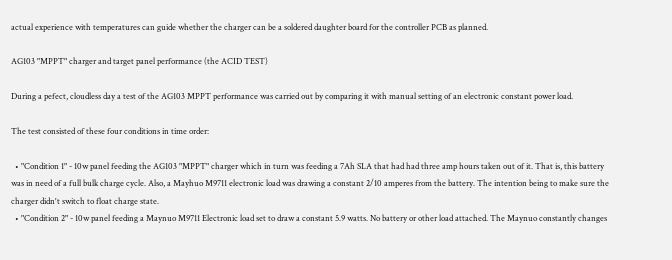actual experience with temperatures can guide whether the charger can be a soldered daughter board for the controller PCB as planned.

AG103 "MPPT" charger and target panel performance (the ACID TEST)

During a pefect, cloudless day a test of the AG103 MPPT performance was carried out by comparing it with manual setting of an electronic constant power load.

The test consisted of these four conditions in time order:

  • "Condition 1" - 10w panel feeding the AG103 "MPPT" charger which in turn was feeding a 7Ah SLA that had had three amp hours taken out of it. That is, this battery was in need of a full bulk charge cycle. Also, a Mayhuo M9711 electronic load was drawing a constant 2/10 amperes from the battery. The intention being to make sure the charger didn't switch to float charge state.
  • "Condition 2" - 10w panel feeding a Maynuo M9711 Electronic load set to draw a constant 5.9 watts. No battery or other load attached. The Maynuo constantly changes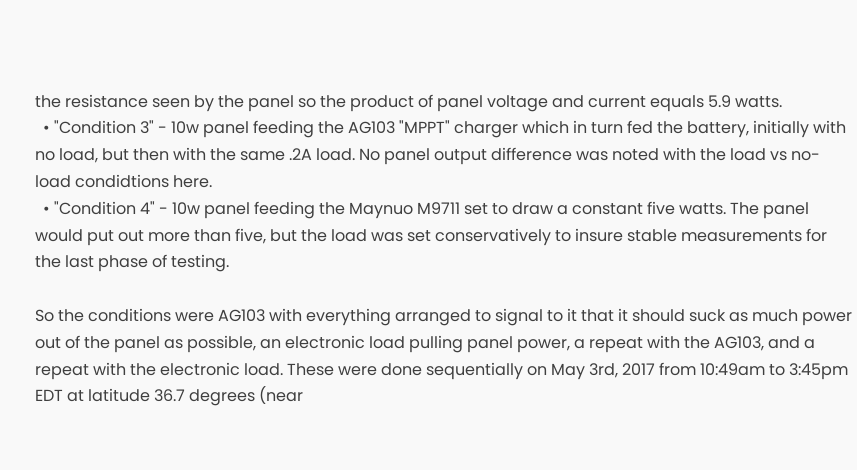the resistance seen by the panel so the product of panel voltage and current equals 5.9 watts.
  • "Condition 3" - 10w panel feeding the AG103 "MPPT" charger which in turn fed the battery, initially with no load, but then with the same .2A load. No panel output difference was noted with the load vs no-load condidtions here.
  • "Condition 4" - 10w panel feeding the Maynuo M9711 set to draw a constant five watts. The panel would put out more than five, but the load was set conservatively to insure stable measurements for the last phase of testing.

So the conditions were AG103 with everything arranged to signal to it that it should suck as much power out of the panel as possible, an electronic load pulling panel power, a repeat with the AG103, and a repeat with the electronic load. These were done sequentially on May 3rd, 2017 from 10:49am to 3:45pm EDT at latitude 36.7 degrees (near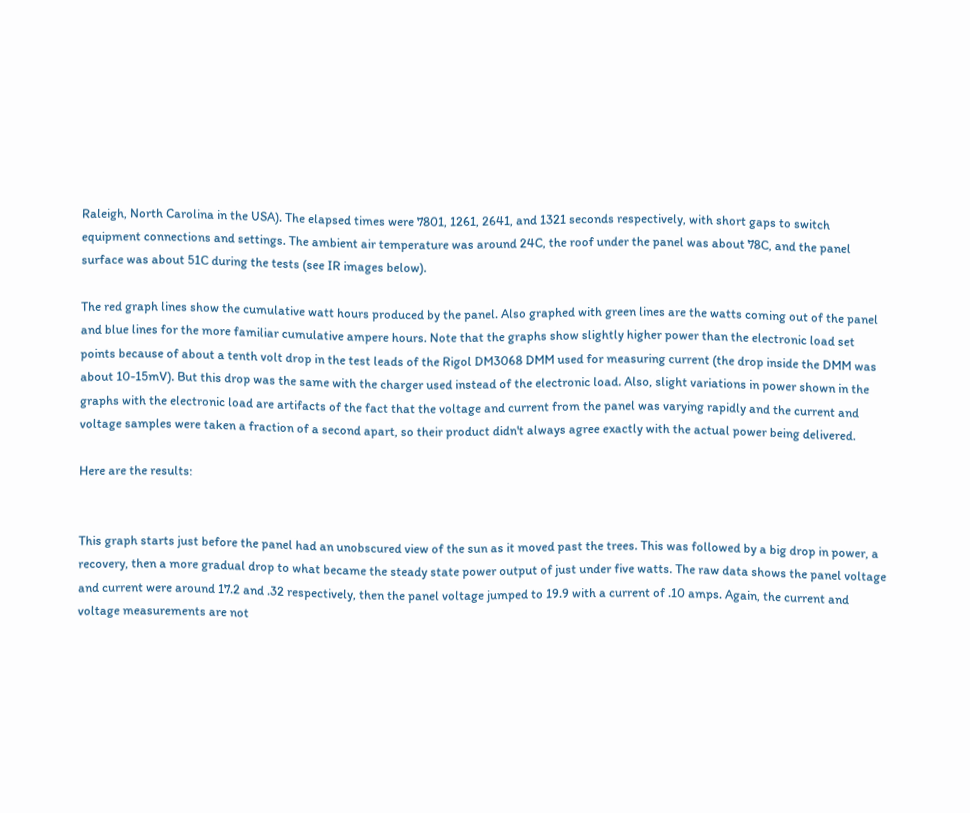Raleigh, North Carolina in the USA). The elapsed times were 7801, 1261, 2641, and 1321 seconds respectively, with short gaps to switch equipment connections and settings. The ambient air temperature was around 24C, the roof under the panel was about 78C, and the panel surface was about 51C during the tests (see IR images below).

The red graph lines show the cumulative watt hours produced by the panel. Also graphed with green lines are the watts coming out of the panel and blue lines for the more familiar cumulative ampere hours. Note that the graphs show slightly higher power than the electronic load set points because of about a tenth volt drop in the test leads of the Rigol DM3068 DMM used for measuring current (the drop inside the DMM was about 10-15mV). But this drop was the same with the charger used instead of the electronic load. Also, slight variations in power shown in the graphs with the electronic load are artifacts of the fact that the voltage and current from the panel was varying rapidly and the current and voltage samples were taken a fraction of a second apart, so their product didn't always agree exactly with the actual power being delivered.

Here are the results:


This graph starts just before the panel had an unobscured view of the sun as it moved past the trees. This was followed by a big drop in power, a recovery, then a more gradual drop to what became the steady state power output of just under five watts. The raw data shows the panel voltage and current were around 17.2 and .32 respectively, then the panel voltage jumped to 19.9 with a current of .10 amps. Again, the current and voltage measurements are not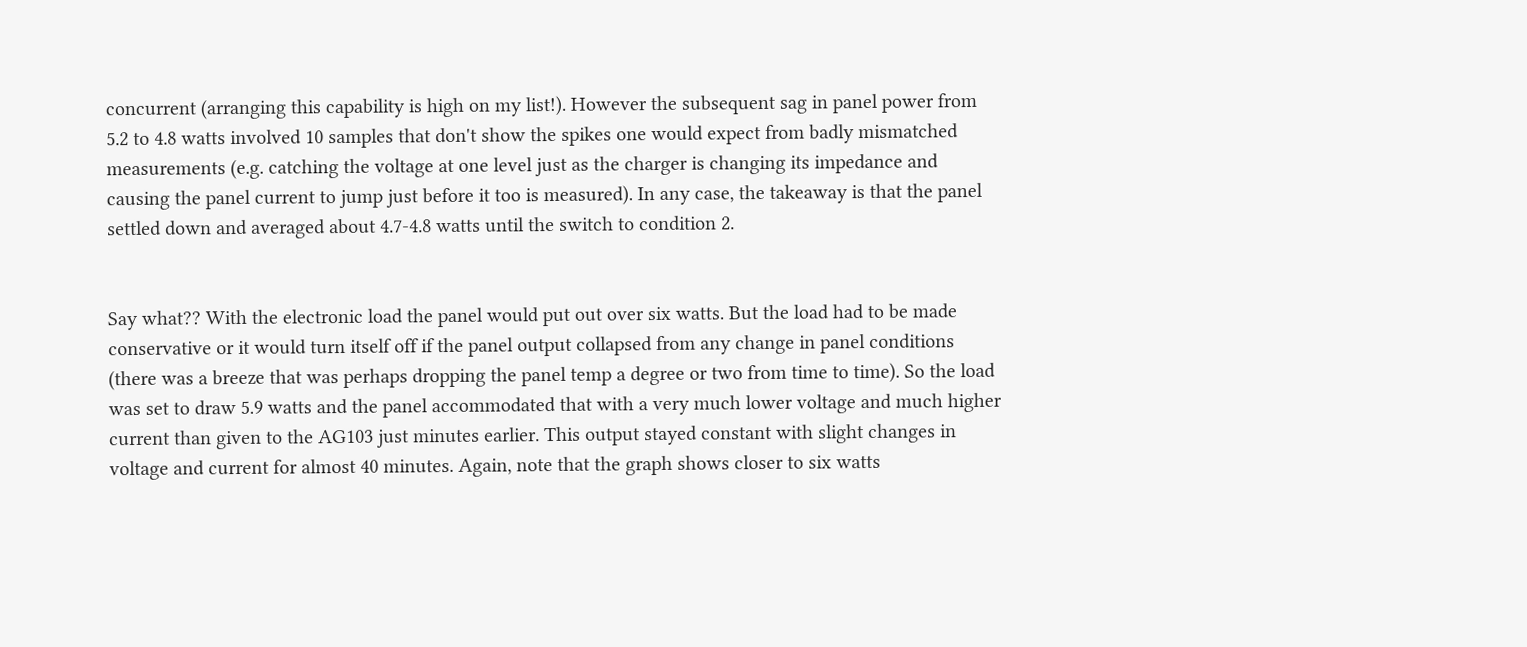concurrent (arranging this capability is high on my list!). However the subsequent sag in panel power from 5.2 to 4.8 watts involved 10 samples that don't show the spikes one would expect from badly mismatched measurements (e.g. catching the voltage at one level just as the charger is changing its impedance and causing the panel current to jump just before it too is measured). In any case, the takeaway is that the panel settled down and averaged about 4.7-4.8 watts until the switch to condition 2.


Say what?? With the electronic load the panel would put out over six watts. But the load had to be made conservative or it would turn itself off if the panel output collapsed from any change in panel conditions (there was a breeze that was perhaps dropping the panel temp a degree or two from time to time). So the load was set to draw 5.9 watts and the panel accommodated that with a very much lower voltage and much higher current than given to the AG103 just minutes earlier. This output stayed constant with slight changes in voltage and current for almost 40 minutes. Again, note that the graph shows closer to six watts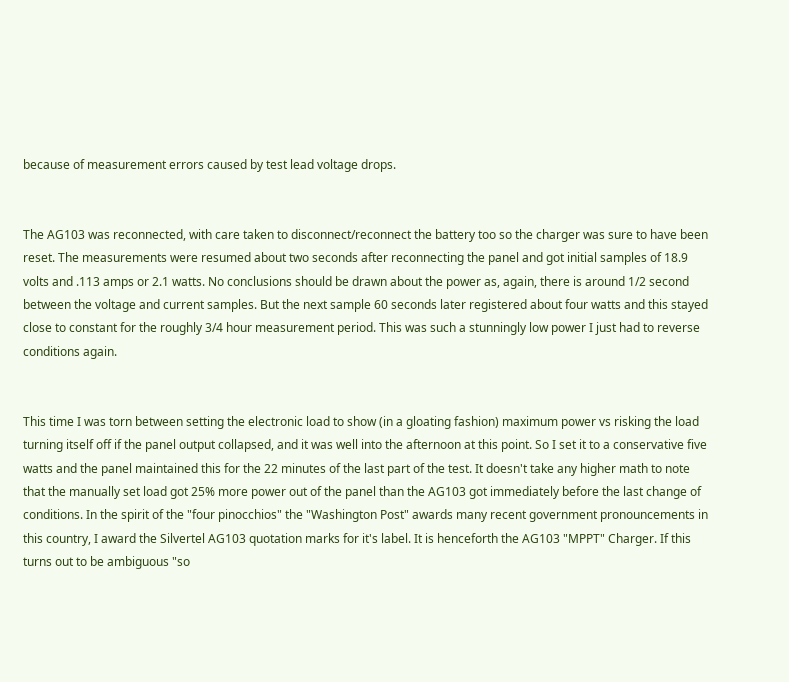because of measurement errors caused by test lead voltage drops.


The AG103 was reconnected, with care taken to disconnect/reconnect the battery too so the charger was sure to have been reset. The measurements were resumed about two seconds after reconnecting the panel and got initial samples of 18.9 volts and .113 amps or 2.1 watts. No conclusions should be drawn about the power as, again, there is around 1/2 second between the voltage and current samples. But the next sample 60 seconds later registered about four watts and this stayed close to constant for the roughly 3/4 hour measurement period. This was such a stunningly low power I just had to reverse conditions again.


This time I was torn between setting the electronic load to show (in a gloating fashion) maximum power vs risking the load turning itself off if the panel output collapsed, and it was well into the afternoon at this point. So I set it to a conservative five watts and the panel maintained this for the 22 minutes of the last part of the test. It doesn't take any higher math to note that the manually set load got 25% more power out of the panel than the AG103 got immediately before the last change of conditions. In the spirit of the "four pinocchios" the "Washington Post" awards many recent government pronouncements in this country, I award the Silvertel AG103 quotation marks for it's label. It is henceforth the AG103 "MPPT" Charger. If this turns out to be ambiguous "so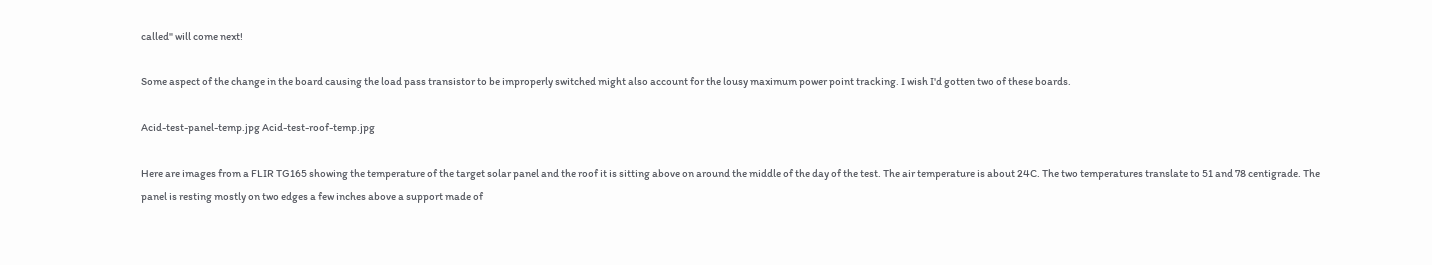called" will come next!

Some aspect of the change in the board causing the load pass transistor to be improperly switched might also account for the lousy maximum power point tracking. I wish I'd gotten two of these boards.

Acid-test-panel-temp.jpg Acid-test-roof-temp.jpg

Here are images from a FLIR TG165 showing the temperature of the target solar panel and the roof it is sitting above on around the middle of the day of the test. The air temperature is about 24C. The two temperatures translate to 51 and 78 centigrade. The panel is resting mostly on two edges a few inches above a support made of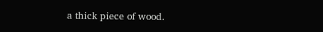a thick piece of wood.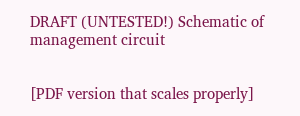DRAFT (UNTESTED!) Schematic of management circuit


[PDF version that scales properly]